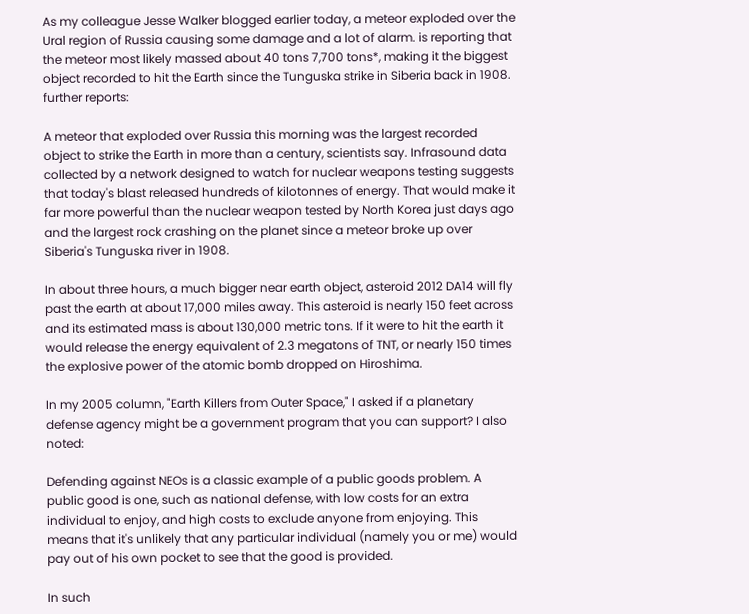As my colleague Jesse Walker blogged earlier today, a meteor exploded over the Ural region of Russia causing some damage and a lot of alarm. is reporting that the meteor most likely massed about 40 tons 7,700 tons*, making it the biggest object recorded to hit the Earth since the Tunguska strike in Siberia back in 1908. further reports:

A meteor that exploded over Russia this morning was the largest recorded object to strike the Earth in more than a century, scientists say. Infrasound data collected by a network designed to watch for nuclear weapons testing suggests that today's blast released hundreds of kilotonnes of energy. That would make it far more powerful than the nuclear weapon tested by North Korea just days ago and the largest rock crashing on the planet since a meteor broke up over Siberia's Tunguska river in 1908.

In about three hours, a much bigger near earth object, asteroid 2012 DA14 will fly past the earth at about 17,000 miles away. This asteroid is nearly 150 feet across and its estimated mass is about 130,000 metric tons. If it were to hit the earth it would release the energy equivalent of 2.3 megatons of TNT, or nearly 150 times the explosive power of the atomic bomb dropped on Hiroshima.

In my 2005 column, "Earth Killers from Outer Space," I asked if a planetary defense agency might be a government program that you can support? I also noted:

Defending against NEOs is a classic example of a public goods problem. A public good is one, such as national defense, with low costs for an extra individual to enjoy, and high costs to exclude anyone from enjoying. This means that it's unlikely that any particular individual (namely you or me) would pay out of his own pocket to see that the good is provided.

In such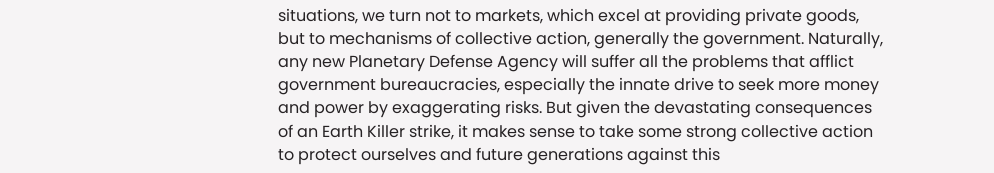situations, we turn not to markets, which excel at providing private goods, but to mechanisms of collective action, generally the government. Naturally, any new Planetary Defense Agency will suffer all the problems that afflict government bureaucracies, especially the innate drive to seek more money and power by exaggerating risks. But given the devastating consequences of an Earth Killer strike, it makes sense to take some strong collective action to protect ourselves and future generations against this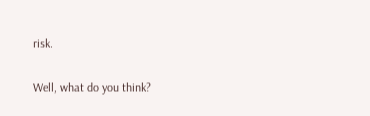risk.

Well, what do you think?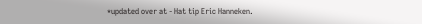*updated over at - Hat tip Eric Hanneken.